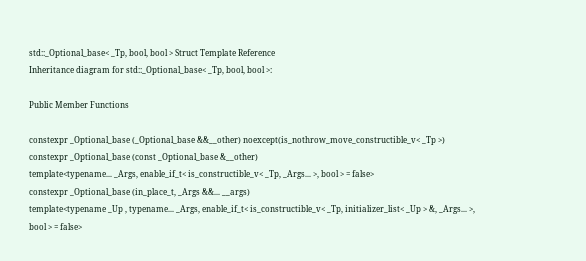std::_Optional_base< _Tp, bool, bool > Struct Template Reference
Inheritance diagram for std::_Optional_base< _Tp, bool, bool >:

Public Member Functions

constexpr _Optional_base (_Optional_base &&__other) noexcept(is_nothrow_move_constructible_v< _Tp >)
constexpr _Optional_base (const _Optional_base &__other)
template<typename... _Args, enable_if_t< is_constructible_v< _Tp, _Args... >, bool > = false>
constexpr _Optional_base (in_place_t, _Args &&... __args)
template<typename _Up , typename... _Args, enable_if_t< is_constructible_v< _Tp, initializer_list< _Up > &, _Args... >, bool > = false>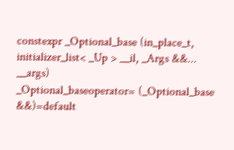constexpr _Optional_base (in_place_t, initializer_list< _Up > __il, _Args &&... __args)
_Optional_baseoperator= (_Optional_base &&)=default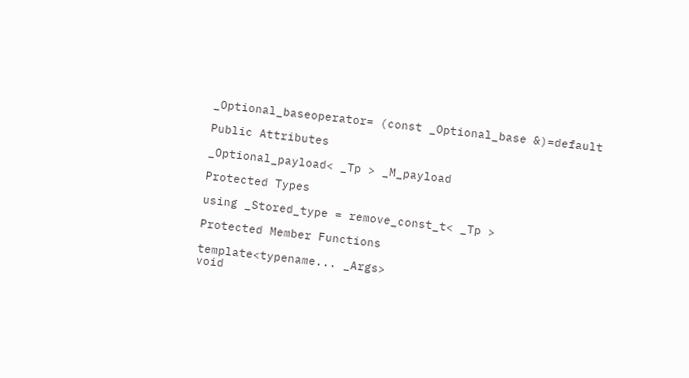_Optional_baseoperator= (const _Optional_base &)=default

Public Attributes

_Optional_payload< _Tp > _M_payload

Protected Types

using _Stored_type = remove_const_t< _Tp >

Protected Member Functions

template<typename... _Args>
void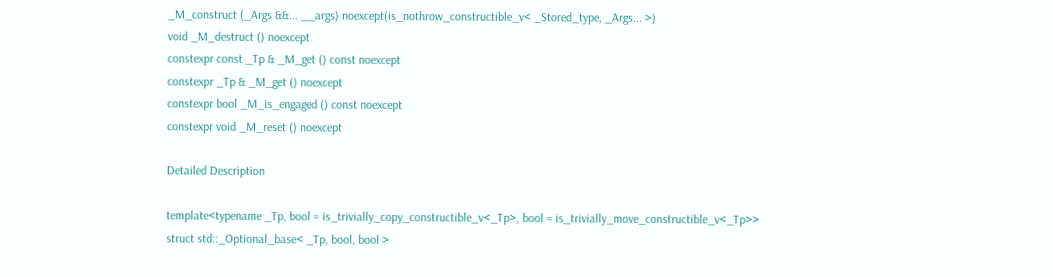_M_construct (_Args &&... __args) noexcept(is_nothrow_constructible_v< _Stored_type, _Args... >)
void _M_destruct () noexcept
constexpr const _Tp & _M_get () const noexcept
constexpr _Tp & _M_get () noexcept
constexpr bool _M_is_engaged () const noexcept
constexpr void _M_reset () noexcept

Detailed Description

template<typename _Tp, bool = is_trivially_copy_constructible_v<_Tp>, bool = is_trivially_move_constructible_v<_Tp>>
struct std::_Optional_base< _Tp, bool, bool >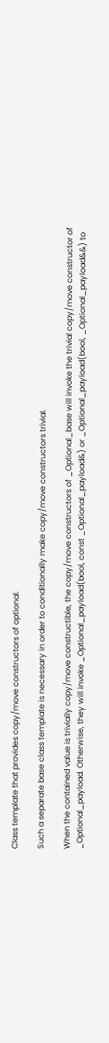Class template that provides copy/move constructors of optional.

Such a separate base class template is necessary in order to conditionally make copy/move constructors trivial.

When the contained value is trivially copy/move constructible, the copy/move constructors of _Optional_base will invoke the trivial copy/move constructor of _Optional_payload. Otherwise, they will invoke _Optional_payload(bool, const _Optional_payload&) or _Optional_payload(bool, _Optional_payload&&) to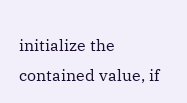initialize the contained value, if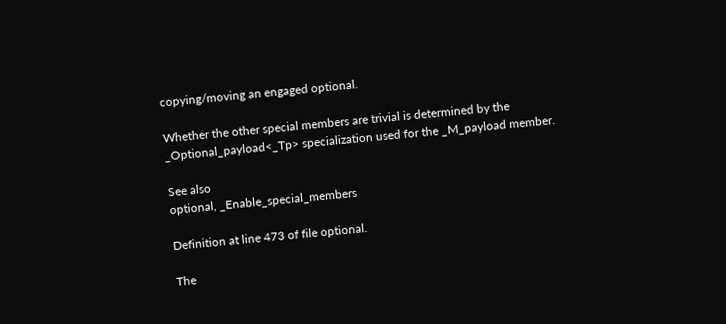copying/moving an engaged optional.

Whether the other special members are trivial is determined by the _Optional_payload<_Tp> specialization used for the _M_payload member.

See also
optional, _Enable_special_members

Definition at line 473 of file optional.

The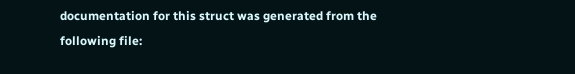documentation for this struct was generated from the following file: